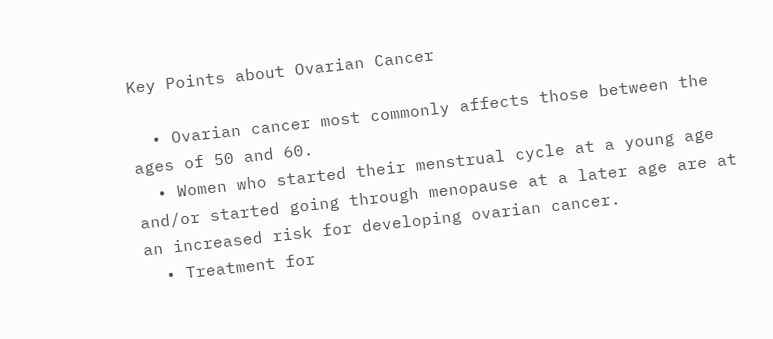Key Points about Ovarian Cancer

  • Ovarian cancer most commonly affects those between the ages of 50 and 60.
  • Women who started their menstrual cycle at a young age and/or started going through menopause at a later age are at an increased risk for developing ovarian cancer.
  • Treatment for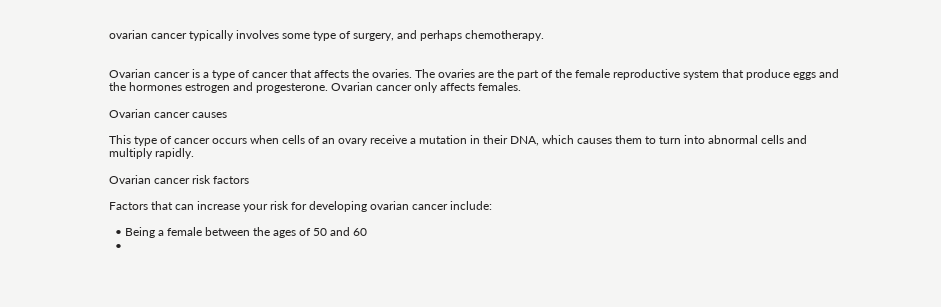ovarian cancer typically involves some type of surgery, and perhaps chemotherapy.


Ovarian cancer is a type of cancer that affects the ovaries. The ovaries are the part of the female reproductive system that produce eggs and the hormones estrogen and progesterone. Ovarian cancer only affects females.

Ovarian cancer causes

This type of cancer occurs when cells of an ovary receive a mutation in their DNA, which causes them to turn into abnormal cells and multiply rapidly.

Ovarian cancer risk factors

Factors that can increase your risk for developing ovarian cancer include:

  • Being a female between the ages of 50 and 60
  •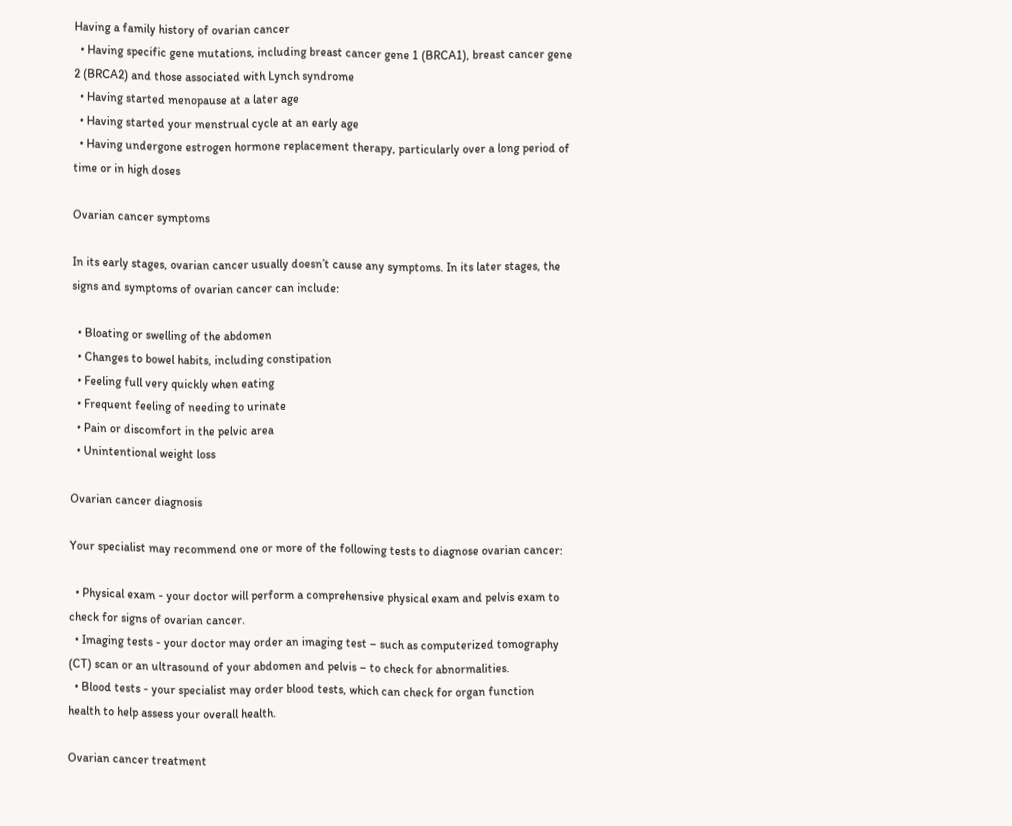Having a family history of ovarian cancer
  • Having specific gene mutations, including breast cancer gene 1 (BRCA1), breast cancer gene 2 (BRCA2) and those associated with Lynch syndrome
  • Having started menopause at a later age
  • Having started your menstrual cycle at an early age
  • Having undergone estrogen hormone replacement therapy, particularly over a long period of time or in high doses

Ovarian cancer symptoms

In its early stages, ovarian cancer usually doesn’t cause any symptoms. In its later stages, the signs and symptoms of ovarian cancer can include:

  • Bloating or swelling of the abdomen
  • Changes to bowel habits, including constipation
  • Feeling full very quickly when eating
  • Frequent feeling of needing to urinate
  • Pain or discomfort in the pelvic area
  • Unintentional weight loss

Ovarian cancer diagnosis

Your specialist may recommend one or more of the following tests to diagnose ovarian cancer:

  • Physical exam - your doctor will perform a comprehensive physical exam and pelvis exam to check for signs of ovarian cancer.
  • Imaging tests - your doctor may order an imaging test – such as computerized tomography (CT) scan or an ultrasound of your abdomen and pelvis – to check for abnormalities.
  • Blood tests - your specialist may order blood tests, which can check for organ function health to help assess your overall health.

Ovarian cancer treatment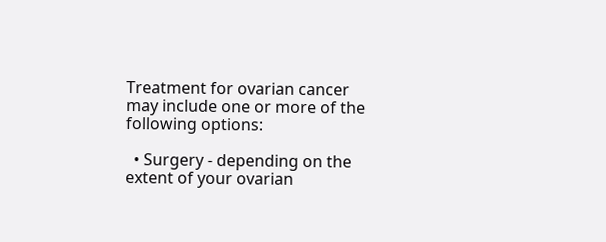Treatment for ovarian cancer may include one or more of the following options:

  • Surgery - depending on the extent of your ovarian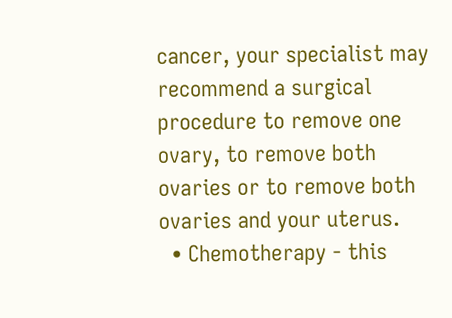cancer, your specialist may recommend a surgical procedure to remove one ovary, to remove both ovaries or to remove both ovaries and your uterus.
  • Chemotherapy - this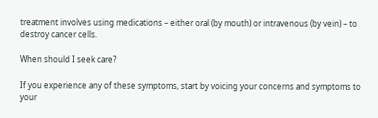treatment involves using medications – either oral (by mouth) or intravenous (by vein) – to destroy cancer cells.

When should I seek care?

If you experience any of these symptoms, start by voicing your concerns and symptoms to your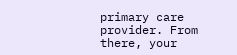primary care provider. From there, your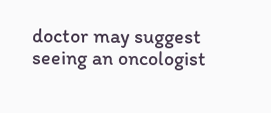doctor may suggest seeing an oncologist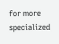for more specialized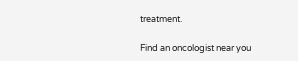treatment.

Find an oncologist near you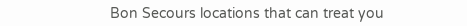Bon Secours locations that can treat you